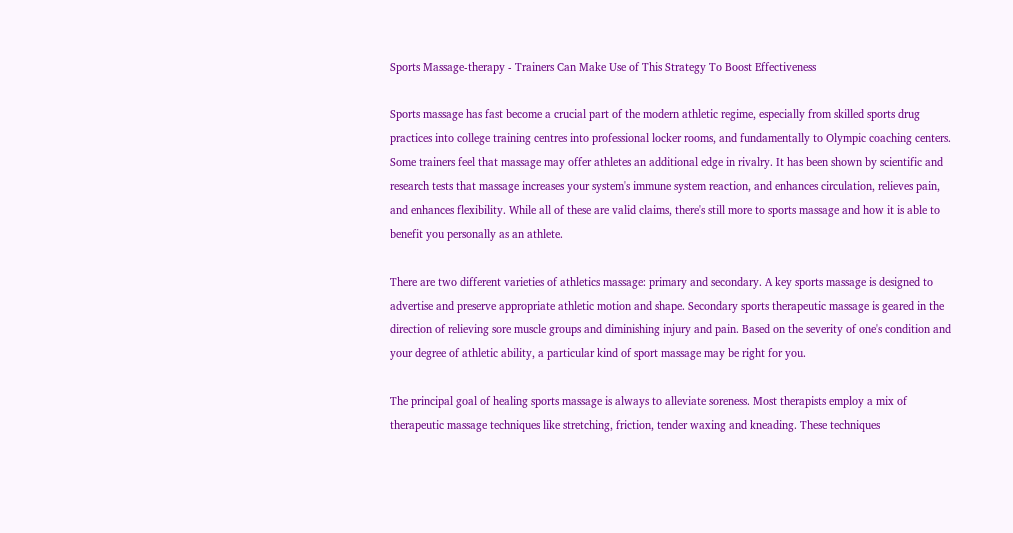Sports Massage-therapy - Trainers Can Make Use of This Strategy To Boost Effectiveness

Sports massage has fast become a crucial part of the modern athletic regime, especially from skilled sports drug practices into college training centres into professional locker rooms, and fundamentally to Olympic coaching centers. Some trainers feel that massage may offer athletes an additional edge in rivalry. It has been shown by scientific and research tests that massage increases your system's immune system reaction, and enhances circulation, relieves pain, and enhances flexibility. While all of these are valid claims, there's still more to sports massage and how it is able to benefit you personally as an athlete.

There are two different varieties of athletics massage: primary and secondary. A key sports massage is designed to advertise and preserve appropriate athletic motion and shape. Secondary sports therapeutic massage is geared in the direction of relieving sore muscle groups and diminishing injury and pain. Based on the severity of one's condition and your degree of athletic ability, a particular kind of sport massage may be right for you.

The principal goal of healing sports massage is always to alleviate soreness. Most therapists employ a mix of therapeutic massage techniques like stretching, friction, tender waxing and kneading. These techniques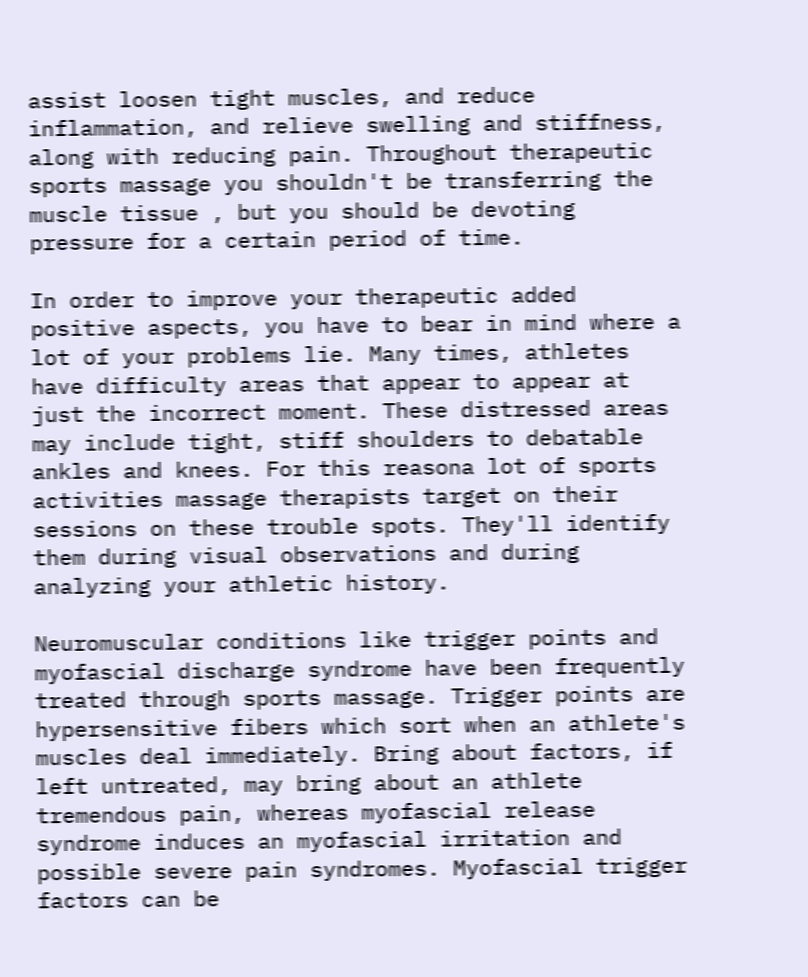assist loosen tight muscles, and reduce inflammation, and relieve swelling and stiffness, along with reducing pain. Throughout therapeutic sports massage you shouldn't be transferring the muscle tissue , but you should be devoting pressure for a certain period of time.

In order to improve your therapeutic added positive aspects, you have to bear in mind where a lot of your problems lie. Many times, athletes have difficulty areas that appear to appear at just the incorrect moment. These distressed areas may include tight, stiff shoulders to debatable ankles and knees. For this reasona lot of sports activities massage therapists target on their sessions on these trouble spots. They'll identify them during visual observations and during analyzing your athletic history.

Neuromuscular conditions like trigger points and myofascial discharge syndrome have been frequently treated through sports massage. Trigger points are hypersensitive fibers which sort when an athlete's muscles deal immediately. Bring about factors, if left untreated, may bring about an athlete tremendous pain, whereas myofascial release syndrome induces an myofascial irritation and possible severe pain syndromes. Myofascial trigger factors can be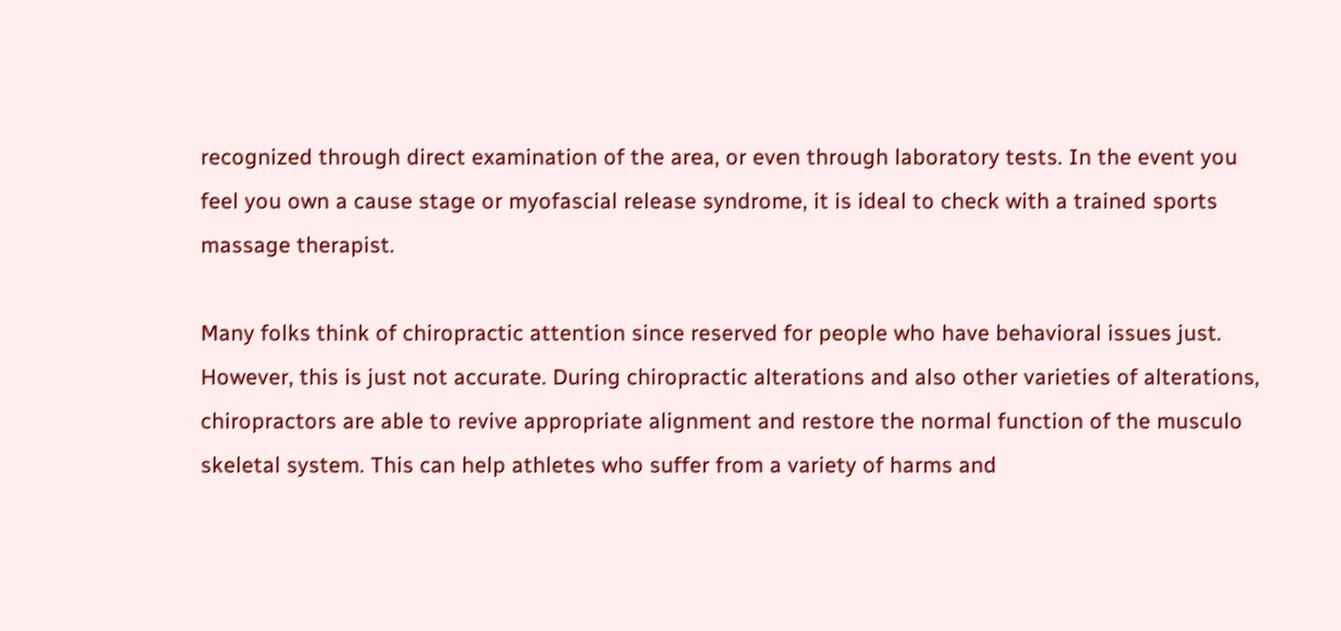recognized through direct examination of the area, or even through laboratory tests. In the event you feel you own a cause stage or myofascial release syndrome, it is ideal to check with a trained sports massage therapist.

Many folks think of chiropractic attention since reserved for people who have behavioral issues just. However, this is just not accurate. During chiropractic alterations and also other varieties of alterations, chiropractors are able to revive appropriate alignment and restore the normal function of the musculo skeletal system. This can help athletes who suffer from a variety of harms and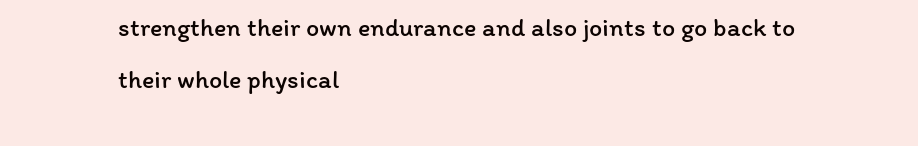strengthen their own endurance and also joints to go back to their whole physical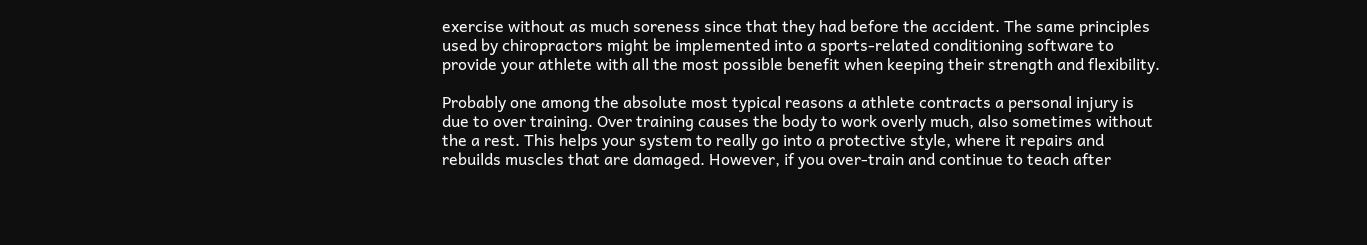exercise without as much soreness since that they had before the accident. The same principles used by chiropractors might be implemented into a sports-related conditioning software to provide your athlete with all the most possible benefit when keeping their strength and flexibility.

Probably one among the absolute most typical reasons a athlete contracts a personal injury is due to over training. Over training causes the body to work overly much, also sometimes without the a rest. This helps your system to really go into a protective style, where it repairs and rebuilds muscles that are damaged. However, if you over-train and continue to teach after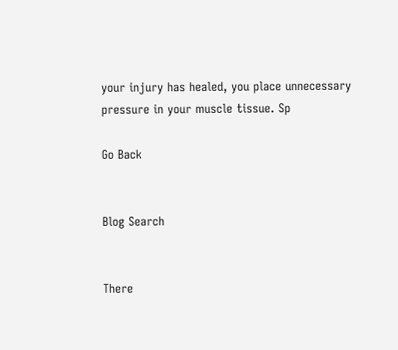your injury has healed, you place unnecessary pressure in your muscle tissue. Sp

Go Back


Blog Search


There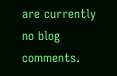are currently no blog comments.